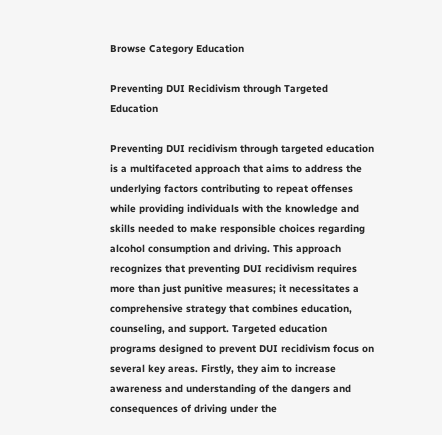Browse Category Education

Preventing DUI Recidivism through Targeted Education

Preventing DUI recidivism through targeted education is a multifaceted approach that aims to address the underlying factors contributing to repeat offenses while providing individuals with the knowledge and skills needed to make responsible choices regarding alcohol consumption and driving. This approach recognizes that preventing DUI recidivism requires more than just punitive measures; it necessitates a comprehensive strategy that combines education, counseling, and support. Targeted education programs designed to prevent DUI recidivism focus on several key areas. Firstly, they aim to increase awareness and understanding of the dangers and consequences of driving under the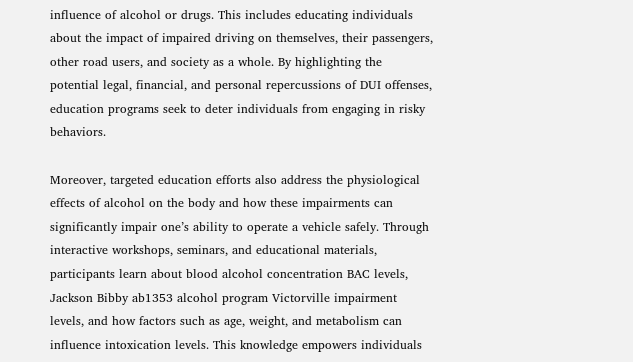influence of alcohol or drugs. This includes educating individuals about the impact of impaired driving on themselves, their passengers, other road users, and society as a whole. By highlighting the potential legal, financial, and personal repercussions of DUI offenses, education programs seek to deter individuals from engaging in risky behaviors.

Moreover, targeted education efforts also address the physiological effects of alcohol on the body and how these impairments can significantly impair one’s ability to operate a vehicle safely. Through interactive workshops, seminars, and educational materials, participants learn about blood alcohol concentration BAC levels, Jackson Bibby ab1353 alcohol program Victorville impairment levels, and how factors such as age, weight, and metabolism can influence intoxication levels. This knowledge empowers individuals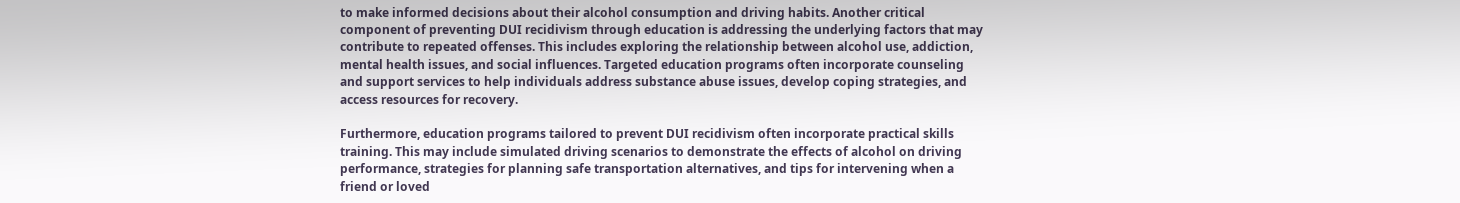to make informed decisions about their alcohol consumption and driving habits. Another critical component of preventing DUI recidivism through education is addressing the underlying factors that may contribute to repeated offenses. This includes exploring the relationship between alcohol use, addiction, mental health issues, and social influences. Targeted education programs often incorporate counseling and support services to help individuals address substance abuse issues, develop coping strategies, and access resources for recovery.

Furthermore, education programs tailored to prevent DUI recidivism often incorporate practical skills training. This may include simulated driving scenarios to demonstrate the effects of alcohol on driving performance, strategies for planning safe transportation alternatives, and tips for intervening when a friend or loved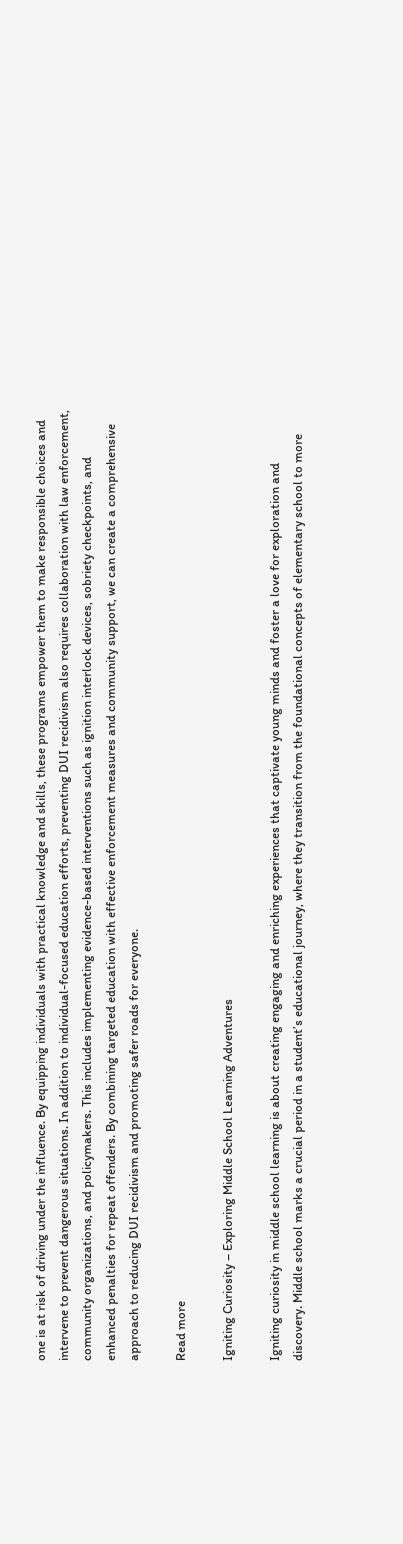one is at risk of driving under the influence. By equipping individuals with practical knowledge and skills, these programs empower them to make responsible choices and intervene to prevent dangerous situations. In addition to individual-focused education efforts, preventing DUI recidivism also requires collaboration with law enforcement, community organizations, and policymakers. This includes implementing evidence-based interventions such as ignition interlock devices, sobriety checkpoints, and enhanced penalties for repeat offenders. By combining targeted education with effective enforcement measures and community support, we can create a comprehensive approach to reducing DUI recidivism and promoting safer roads for everyone.

Read more

Igniting Curiosity – Exploring Middle School Learning Adventures

Igniting curiosity in middle school learning is about creating engaging and enriching experiences that captivate young minds and foster a love for exploration and discovery. Middle school marks a crucial period in a student’s educational journey, where they transition from the foundational concepts of elementary school to more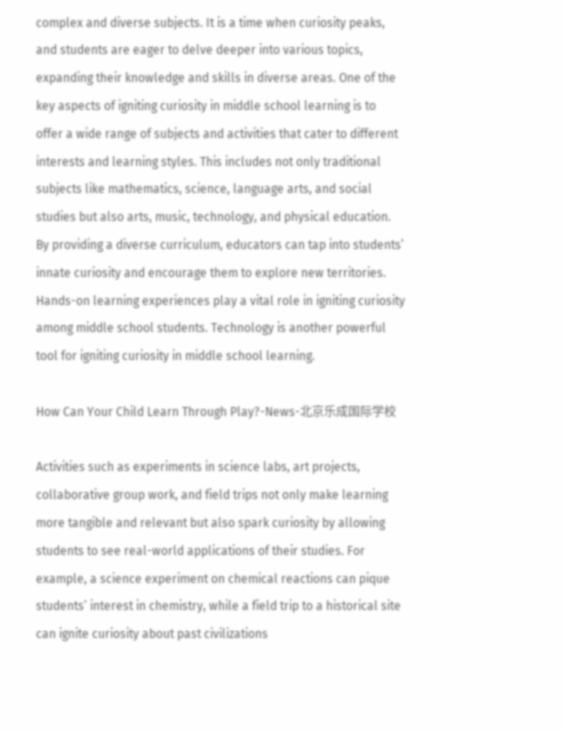complex and diverse subjects. It is a time when curiosity peaks, and students are eager to delve deeper into various topics, expanding their knowledge and skills in diverse areas. One of the key aspects of igniting curiosity in middle school learning is to offer a wide range of subjects and activities that cater to different interests and learning styles. This includes not only traditional subjects like mathematics, science, language arts, and social studies but also arts, music, technology, and physical education. By providing a diverse curriculum, educators can tap into students’ innate curiosity and encourage them to explore new territories. Hands-on learning experiences play a vital role in igniting curiosity among middle school students. Technology is another powerful tool for igniting curiosity in middle school learning.

How Can Your Child Learn Through Play?-News-北京乐成国际学校

Activities such as experiments in science labs, art projects, collaborative group work, and field trips not only make learning more tangible and relevant but also spark curiosity by allowing students to see real-world applications of their studies. For example, a science experiment on chemical reactions can pique students’ interest in chemistry, while a field trip to a historical site can ignite curiosity about past civilizations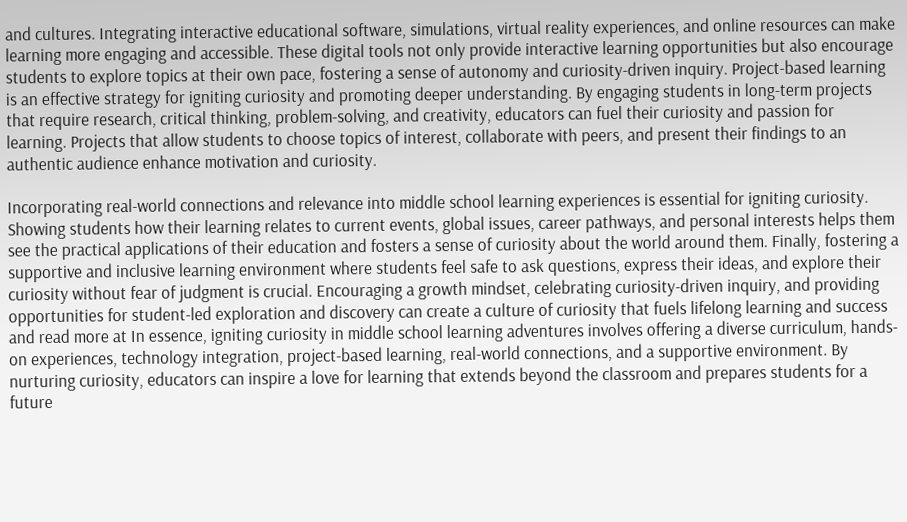and cultures. Integrating interactive educational software, simulations, virtual reality experiences, and online resources can make learning more engaging and accessible. These digital tools not only provide interactive learning opportunities but also encourage students to explore topics at their own pace, fostering a sense of autonomy and curiosity-driven inquiry. Project-based learning is an effective strategy for igniting curiosity and promoting deeper understanding. By engaging students in long-term projects that require research, critical thinking, problem-solving, and creativity, educators can fuel their curiosity and passion for learning. Projects that allow students to choose topics of interest, collaborate with peers, and present their findings to an authentic audience enhance motivation and curiosity.

Incorporating real-world connections and relevance into middle school learning experiences is essential for igniting curiosity. Showing students how their learning relates to current events, global issues, career pathways, and personal interests helps them see the practical applications of their education and fosters a sense of curiosity about the world around them. Finally, fostering a supportive and inclusive learning environment where students feel safe to ask questions, express their ideas, and explore their curiosity without fear of judgment is crucial. Encouraging a growth mindset, celebrating curiosity-driven inquiry, and providing opportunities for student-led exploration and discovery can create a culture of curiosity that fuels lifelong learning and success and read more at In essence, igniting curiosity in middle school learning adventures involves offering a diverse curriculum, hands-on experiences, technology integration, project-based learning, real-world connections, and a supportive environment. By nurturing curiosity, educators can inspire a love for learning that extends beyond the classroom and prepares students for a future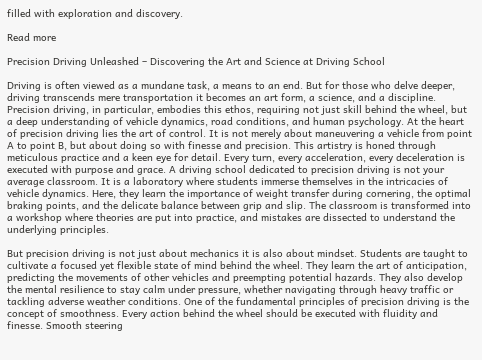filled with exploration and discovery.

Read more

Precision Driving Unleashed – Discovering the Art and Science at Driving School

Driving is often viewed as a mundane task, a means to an end. But for those who delve deeper, driving transcends mere transportation it becomes an art form, a science, and a discipline. Precision driving, in particular, embodies this ethos, requiring not just skill behind the wheel, but a deep understanding of vehicle dynamics, road conditions, and human psychology. At the heart of precision driving lies the art of control. It is not merely about maneuvering a vehicle from point A to point B, but about doing so with finesse and precision. This artistry is honed through meticulous practice and a keen eye for detail. Every turn, every acceleration, every deceleration is executed with purpose and grace. A driving school dedicated to precision driving is not your average classroom. It is a laboratory where students immerse themselves in the intricacies of vehicle dynamics. Here, they learn the importance of weight transfer during cornering, the optimal braking points, and the delicate balance between grip and slip. The classroom is transformed into a workshop where theories are put into practice, and mistakes are dissected to understand the underlying principles.

But precision driving is not just about mechanics it is also about mindset. Students are taught to cultivate a focused yet flexible state of mind behind the wheel. They learn the art of anticipation, predicting the movements of other vehicles and preempting potential hazards. They also develop the mental resilience to stay calm under pressure, whether navigating through heavy traffic or tackling adverse weather conditions. One of the fundamental principles of precision driving is the concept of smoothness. Every action behind the wheel should be executed with fluidity and finesse. Smooth steering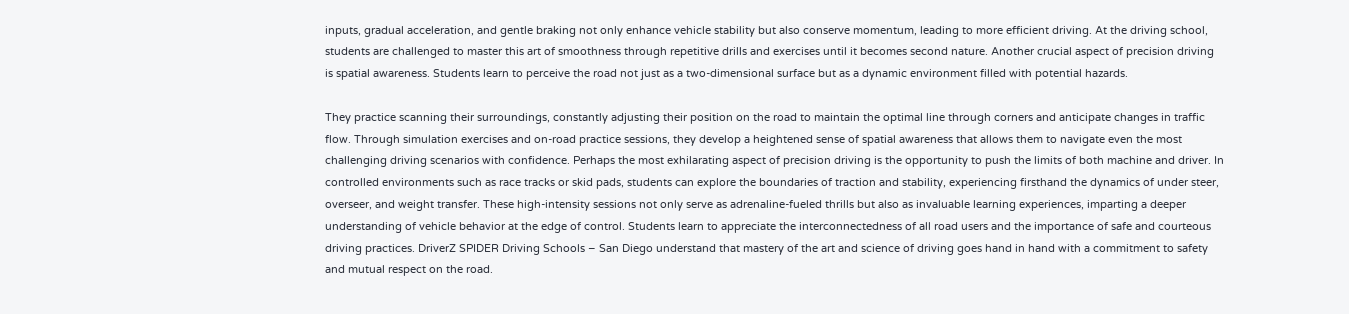inputs, gradual acceleration, and gentle braking not only enhance vehicle stability but also conserve momentum, leading to more efficient driving. At the driving school, students are challenged to master this art of smoothness through repetitive drills and exercises until it becomes second nature. Another crucial aspect of precision driving is spatial awareness. Students learn to perceive the road not just as a two-dimensional surface but as a dynamic environment filled with potential hazards.

They practice scanning their surroundings, constantly adjusting their position on the road to maintain the optimal line through corners and anticipate changes in traffic flow. Through simulation exercises and on-road practice sessions, they develop a heightened sense of spatial awareness that allows them to navigate even the most challenging driving scenarios with confidence. Perhaps the most exhilarating aspect of precision driving is the opportunity to push the limits of both machine and driver. In controlled environments such as race tracks or skid pads, students can explore the boundaries of traction and stability, experiencing firsthand the dynamics of under steer, overseer, and weight transfer. These high-intensity sessions not only serve as adrenaline-fueled thrills but also as invaluable learning experiences, imparting a deeper understanding of vehicle behavior at the edge of control. Students learn to appreciate the interconnectedness of all road users and the importance of safe and courteous driving practices. DriverZ SPIDER Driving Schools – San Diego understand that mastery of the art and science of driving goes hand in hand with a commitment to safety and mutual respect on the road.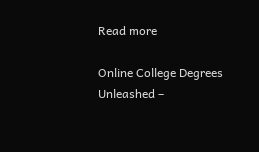Read more

Online College Degrees Unleashed –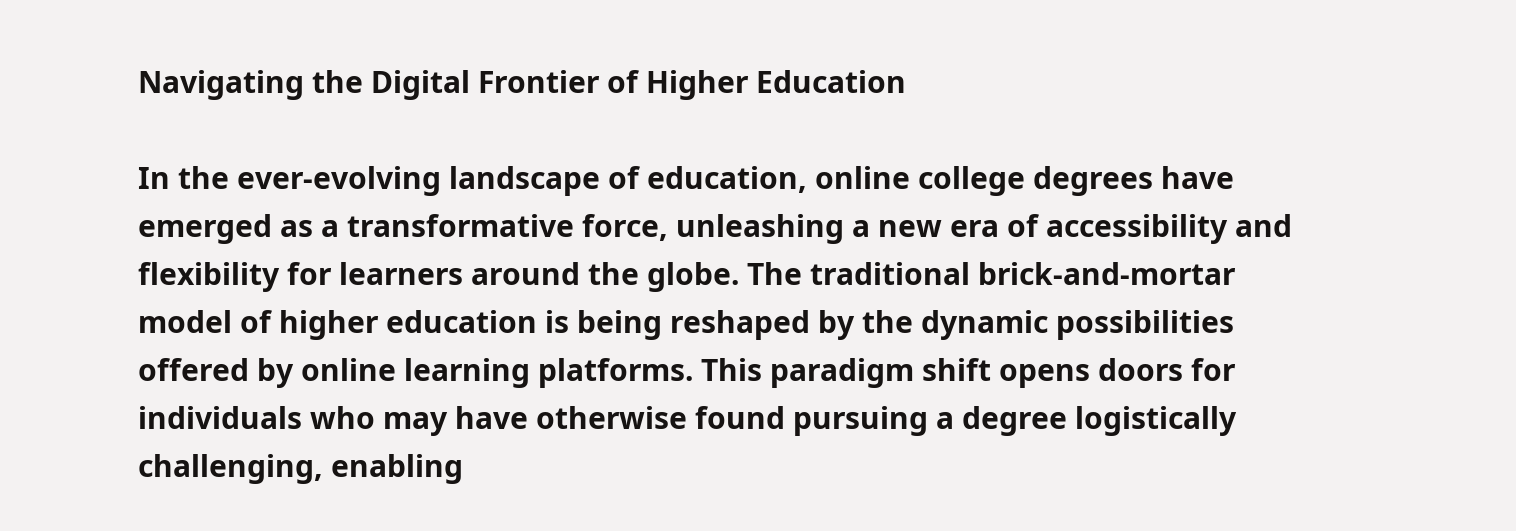Navigating the Digital Frontier of Higher Education

In the ever-evolving landscape of education, online college degrees have emerged as a transformative force, unleashing a new era of accessibility and flexibility for learners around the globe. The traditional brick-and-mortar model of higher education is being reshaped by the dynamic possibilities offered by online learning platforms. This paradigm shift opens doors for individuals who may have otherwise found pursuing a degree logistically challenging, enabling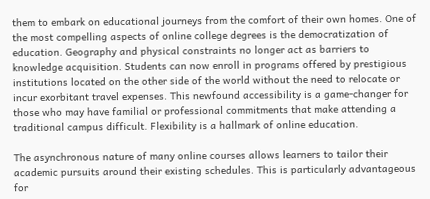them to embark on educational journeys from the comfort of their own homes. One of the most compelling aspects of online college degrees is the democratization of education. Geography and physical constraints no longer act as barriers to knowledge acquisition. Students can now enroll in programs offered by prestigious institutions located on the other side of the world without the need to relocate or incur exorbitant travel expenses. This newfound accessibility is a game-changer for those who may have familial or professional commitments that make attending a traditional campus difficult. Flexibility is a hallmark of online education.

The asynchronous nature of many online courses allows learners to tailor their academic pursuits around their existing schedules. This is particularly advantageous for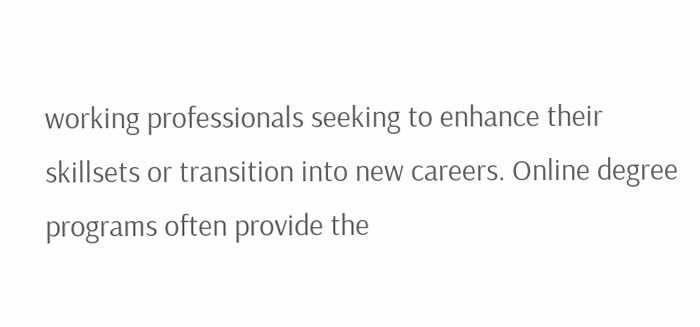working professionals seeking to enhance their skillsets or transition into new careers. Online degree programs often provide the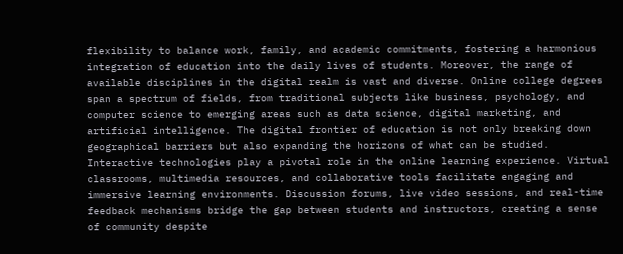flexibility to balance work, family, and academic commitments, fostering a harmonious integration of education into the daily lives of students. Moreover, the range of available disciplines in the digital realm is vast and diverse. Online college degrees span a spectrum of fields, from traditional subjects like business, psychology, and computer science to emerging areas such as data science, digital marketing, and artificial intelligence. The digital frontier of education is not only breaking down geographical barriers but also expanding the horizons of what can be studied. Interactive technologies play a pivotal role in the online learning experience. Virtual classrooms, multimedia resources, and collaborative tools facilitate engaging and immersive learning environments. Discussion forums, live video sessions, and real-time feedback mechanisms bridge the gap between students and instructors, creating a sense of community despite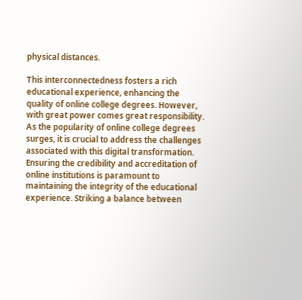physical distances.

This interconnectedness fosters a rich educational experience, enhancing the quality of online college degrees. However, with great power comes great responsibility. As the popularity of online college degrees surges, it is crucial to address the challenges associated with this digital transformation. Ensuring the credibility and accreditation of online institutions is paramount to maintaining the integrity of the educational experience. Striking a balance between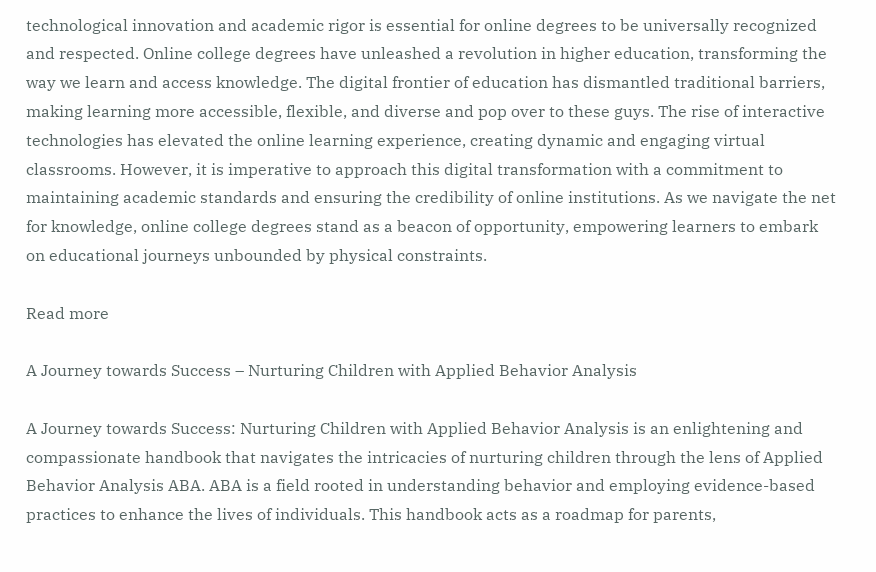technological innovation and academic rigor is essential for online degrees to be universally recognized and respected. Online college degrees have unleashed a revolution in higher education, transforming the way we learn and access knowledge. The digital frontier of education has dismantled traditional barriers, making learning more accessible, flexible, and diverse and pop over to these guys. The rise of interactive technologies has elevated the online learning experience, creating dynamic and engaging virtual classrooms. However, it is imperative to approach this digital transformation with a commitment to maintaining academic standards and ensuring the credibility of online institutions. As we navigate the net for knowledge, online college degrees stand as a beacon of opportunity, empowering learners to embark on educational journeys unbounded by physical constraints.

Read more

A Journey towards Success – Nurturing Children with Applied Behavior Analysis

A Journey towards Success: Nurturing Children with Applied Behavior Analysis is an enlightening and compassionate handbook that navigates the intricacies of nurturing children through the lens of Applied Behavior Analysis ABA. ABA is a field rooted in understanding behavior and employing evidence-based practices to enhance the lives of individuals. This handbook acts as a roadmap for parents,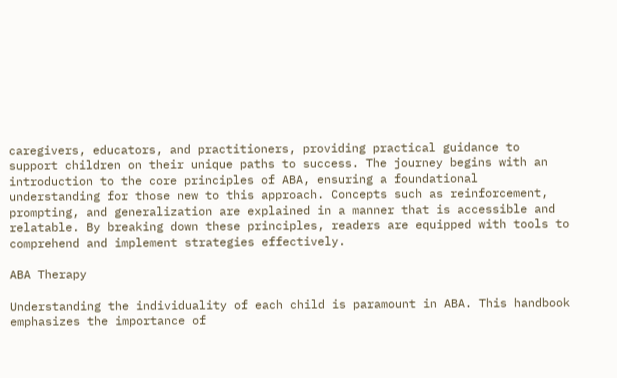caregivers, educators, and practitioners, providing practical guidance to support children on their unique paths to success. The journey begins with an introduction to the core principles of ABA, ensuring a foundational understanding for those new to this approach. Concepts such as reinforcement, prompting, and generalization are explained in a manner that is accessible and relatable. By breaking down these principles, readers are equipped with tools to comprehend and implement strategies effectively.

ABA Therapy

Understanding the individuality of each child is paramount in ABA. This handbook emphasizes the importance of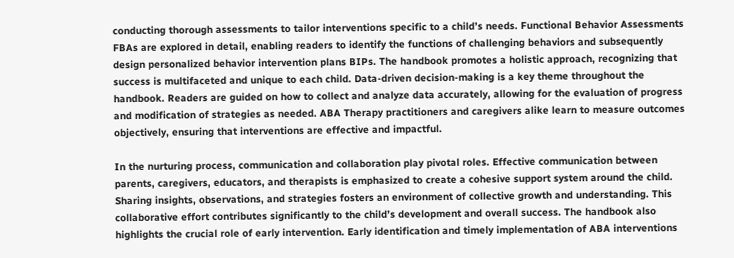conducting thorough assessments to tailor interventions specific to a child’s needs. Functional Behavior Assessments FBAs are explored in detail, enabling readers to identify the functions of challenging behaviors and subsequently design personalized behavior intervention plans BIPs. The handbook promotes a holistic approach, recognizing that success is multifaceted and unique to each child. Data-driven decision-making is a key theme throughout the handbook. Readers are guided on how to collect and analyze data accurately, allowing for the evaluation of progress and modification of strategies as needed. ABA Therapy practitioners and caregivers alike learn to measure outcomes objectively, ensuring that interventions are effective and impactful.

In the nurturing process, communication and collaboration play pivotal roles. Effective communication between parents, caregivers, educators, and therapists is emphasized to create a cohesive support system around the child. Sharing insights, observations, and strategies fosters an environment of collective growth and understanding. This collaborative effort contributes significantly to the child’s development and overall success. The handbook also highlights the crucial role of early intervention. Early identification and timely implementation of ABA interventions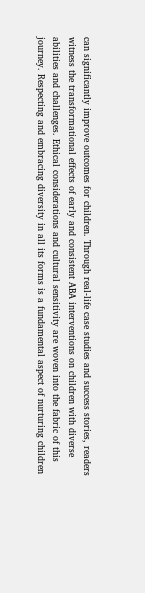can significantly improve outcomes for children. Through real-life case studies and success stories, readers witness the transformational effects of early and consistent ABA interventions on children with diverse abilities and challenges. Ethical considerations and cultural sensitivity are woven into the fabric of this journey. Respecting and embracing diversity in all its forms is a fundamental aspect of nurturing children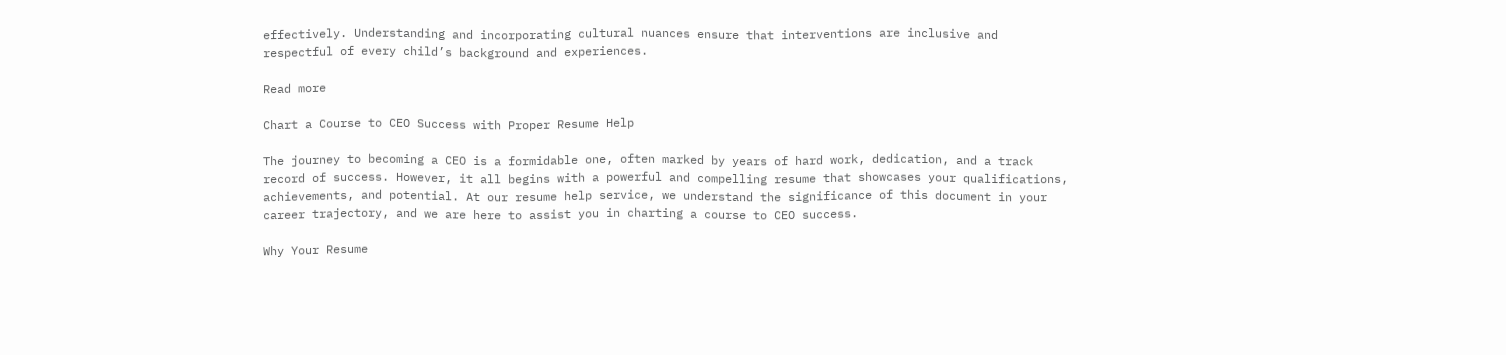effectively. Understanding and incorporating cultural nuances ensure that interventions are inclusive and respectful of every child’s background and experiences.

Read more

Chart a Course to CEO Success with Proper Resume Help

The journey to becoming a CEO is a formidable one, often marked by years of hard work, dedication, and a track record of success. However, it all begins with a powerful and compelling resume that showcases your qualifications, achievements, and potential. At our resume help service, we understand the significance of this document in your career trajectory, and we are here to assist you in charting a course to CEO success.

Why Your Resume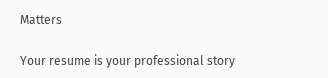Matters

Your resume is your professional story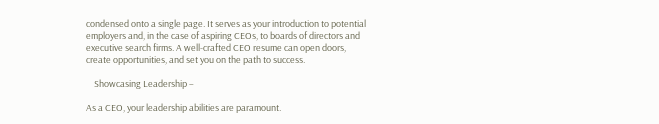condensed onto a single page. It serves as your introduction to potential employers and, in the case of aspiring CEOs, to boards of directors and executive search firms. A well-crafted CEO resume can open doors, create opportunities, and set you on the path to success.

    Showcasing Leadership –

As a CEO, your leadership abilities are paramount.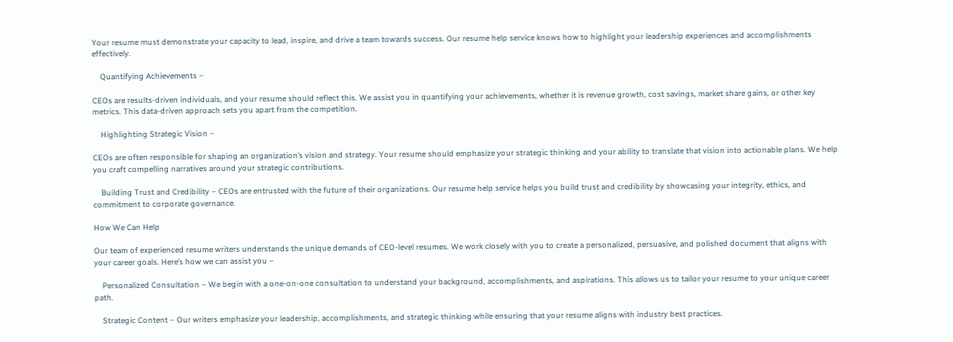Your resume must demonstrate your capacity to lead, inspire, and drive a team towards success. Our resume help service knows how to highlight your leadership experiences and accomplishments effectively.

    Quantifying Achievements –

CEOs are results-driven individuals, and your resume should reflect this. We assist you in quantifying your achievements, whether it is revenue growth, cost savings, market share gains, or other key metrics. This data-driven approach sets you apart from the competition.

    Highlighting Strategic Vision –

CEOs are often responsible for shaping an organization’s vision and strategy. Your resume should emphasize your strategic thinking and your ability to translate that vision into actionable plans. We help you craft compelling narratives around your strategic contributions.

    Building Trust and Credibility – CEOs are entrusted with the future of their organizations. Our resume help service helps you build trust and credibility by showcasing your integrity, ethics, and commitment to corporate governance.

How We Can Help

Our team of experienced resume writers understands the unique demands of CEO-level resumes. We work closely with you to create a personalized, persuasive, and polished document that aligns with your career goals. Here’s how we can assist you –

    Personalized Consultation – We begin with a one-on-one consultation to understand your background, accomplishments, and aspirations. This allows us to tailor your resume to your unique career path.

    Strategic Content – Our writers emphasize your leadership, accomplishments, and strategic thinking while ensuring that your resume aligns with industry best practices.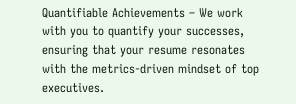Quantifiable Achievements – We work with you to quantify your successes, ensuring that your resume resonates with the metrics-driven mindset of top executives.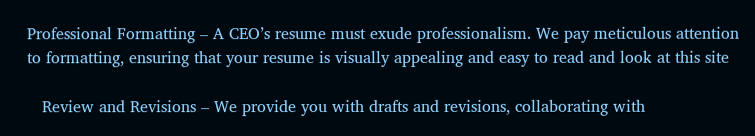Professional Formatting – A CEO’s resume must exude professionalism. We pay meticulous attention to formatting, ensuring that your resume is visually appealing and easy to read and look at this site

   Review and Revisions – We provide you with drafts and revisions, collaborating with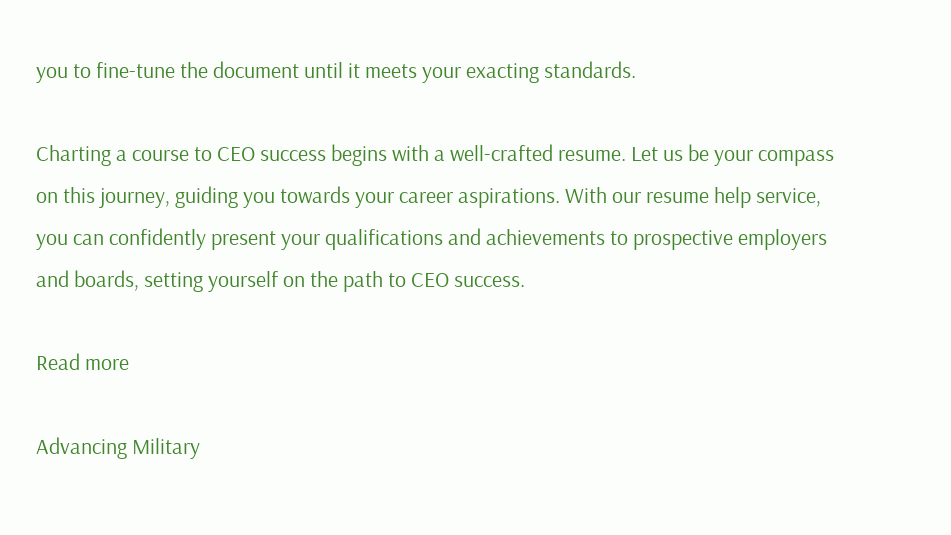you to fine-tune the document until it meets your exacting standards.

Charting a course to CEO success begins with a well-crafted resume. Let us be your compass on this journey, guiding you towards your career aspirations. With our resume help service, you can confidently present your qualifications and achievements to prospective employers and boards, setting yourself on the path to CEO success.

Read more

Advancing Military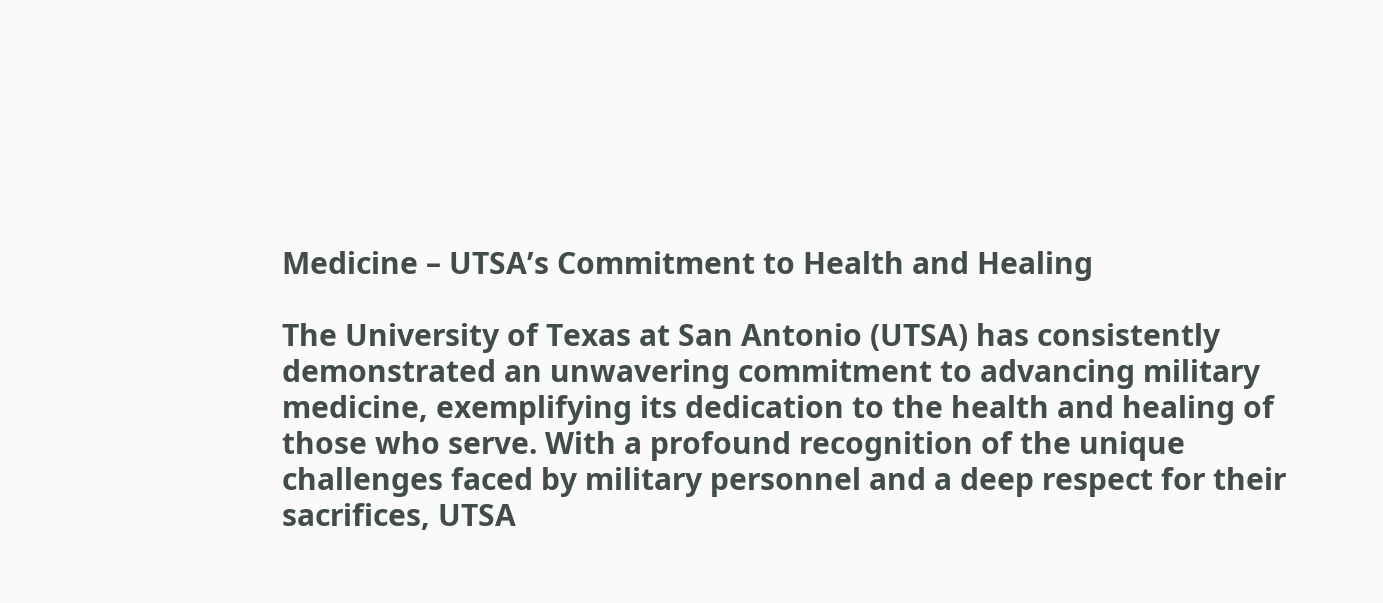Medicine – UTSA’s Commitment to Health and Healing

The University of Texas at San Antonio (UTSA) has consistently demonstrated an unwavering commitment to advancing military medicine, exemplifying its dedication to the health and healing of those who serve. With a profound recognition of the unique challenges faced by military personnel and a deep respect for their sacrifices, UTSA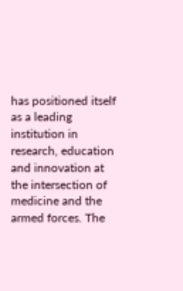has positioned itself as a leading institution in research, education and innovation at the intersection of medicine and the armed forces. The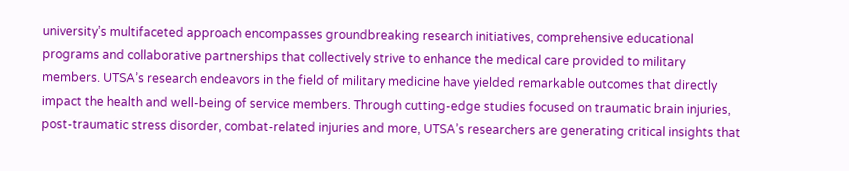university’s multifaceted approach encompasses groundbreaking research initiatives, comprehensive educational programs and collaborative partnerships that collectively strive to enhance the medical care provided to military members. UTSA’s research endeavors in the field of military medicine have yielded remarkable outcomes that directly impact the health and well-being of service members. Through cutting-edge studies focused on traumatic brain injuries, post-traumatic stress disorder, combat-related injuries and more, UTSA’s researchers are generating critical insights that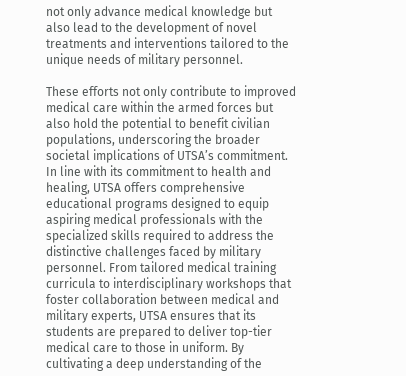not only advance medical knowledge but also lead to the development of novel treatments and interventions tailored to the unique needs of military personnel.

These efforts not only contribute to improved medical care within the armed forces but also hold the potential to benefit civilian populations, underscoring the broader societal implications of UTSA’s commitment. In line with its commitment to health and healing, UTSA offers comprehensive educational programs designed to equip aspiring medical professionals with the specialized skills required to address the distinctive challenges faced by military personnel. From tailored medical training curricula to interdisciplinary workshops that foster collaboration between medical and military experts, UTSA ensures that its students are prepared to deliver top-tier medical care to those in uniform. By cultivating a deep understanding of the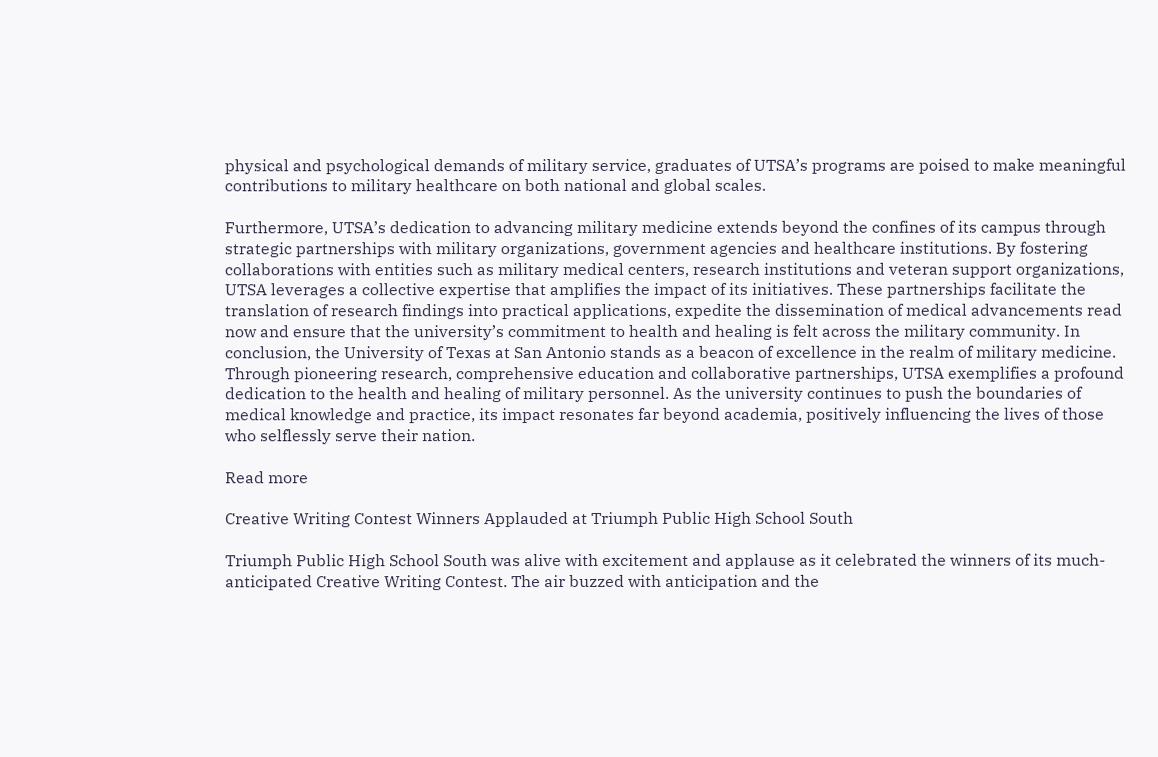physical and psychological demands of military service, graduates of UTSA’s programs are poised to make meaningful contributions to military healthcare on both national and global scales.

Furthermore, UTSA’s dedication to advancing military medicine extends beyond the confines of its campus through strategic partnerships with military organizations, government agencies and healthcare institutions. By fostering collaborations with entities such as military medical centers, research institutions and veteran support organizations, UTSA leverages a collective expertise that amplifies the impact of its initiatives. These partnerships facilitate the translation of research findings into practical applications, expedite the dissemination of medical advancements read now and ensure that the university’s commitment to health and healing is felt across the military community. In conclusion, the University of Texas at San Antonio stands as a beacon of excellence in the realm of military medicine. Through pioneering research, comprehensive education and collaborative partnerships, UTSA exemplifies a profound dedication to the health and healing of military personnel. As the university continues to push the boundaries of medical knowledge and practice, its impact resonates far beyond academia, positively influencing the lives of those who selflessly serve their nation.

Read more

Creative Writing Contest Winners Applauded at Triumph Public High School South

Triumph Public High School South was alive with excitement and applause as it celebrated the winners of its much-anticipated Creative Writing Contest. The air buzzed with anticipation and the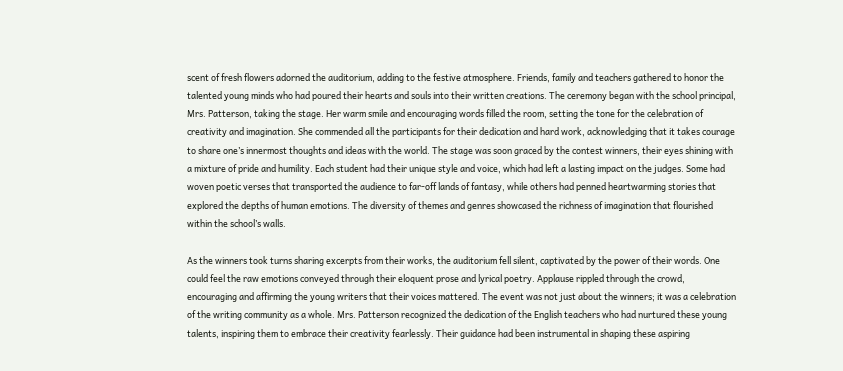scent of fresh flowers adorned the auditorium, adding to the festive atmosphere. Friends, family and teachers gathered to honor the talented young minds who had poured their hearts and souls into their written creations. The ceremony began with the school principal, Mrs. Patterson, taking the stage. Her warm smile and encouraging words filled the room, setting the tone for the celebration of creativity and imagination. She commended all the participants for their dedication and hard work, acknowledging that it takes courage to share one’s innermost thoughts and ideas with the world. The stage was soon graced by the contest winners, their eyes shining with a mixture of pride and humility. Each student had their unique style and voice, which had left a lasting impact on the judges. Some had woven poetic verses that transported the audience to far-off lands of fantasy, while others had penned heartwarming stories that explored the depths of human emotions. The diversity of themes and genres showcased the richness of imagination that flourished within the school’s walls.

As the winners took turns sharing excerpts from their works, the auditorium fell silent, captivated by the power of their words. One could feel the raw emotions conveyed through their eloquent prose and lyrical poetry. Applause rippled through the crowd, encouraging and affirming the young writers that their voices mattered. The event was not just about the winners; it was a celebration of the writing community as a whole. Mrs. Patterson recognized the dedication of the English teachers who had nurtured these young talents, inspiring them to embrace their creativity fearlessly. Their guidance had been instrumental in shaping these aspiring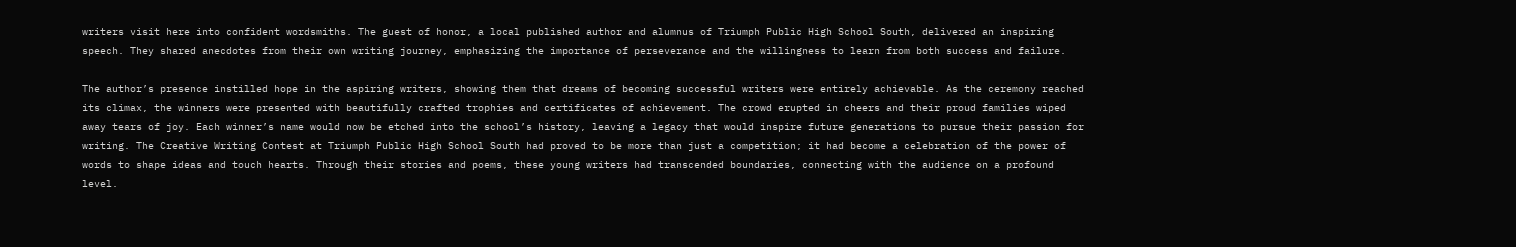writers visit here into confident wordsmiths. The guest of honor, a local published author and alumnus of Triumph Public High School South, delivered an inspiring speech. They shared anecdotes from their own writing journey, emphasizing the importance of perseverance and the willingness to learn from both success and failure.

The author’s presence instilled hope in the aspiring writers, showing them that dreams of becoming successful writers were entirely achievable. As the ceremony reached its climax, the winners were presented with beautifully crafted trophies and certificates of achievement. The crowd erupted in cheers and their proud families wiped away tears of joy. Each winner’s name would now be etched into the school’s history, leaving a legacy that would inspire future generations to pursue their passion for writing. The Creative Writing Contest at Triumph Public High School South had proved to be more than just a competition; it had become a celebration of the power of words to shape ideas and touch hearts. Through their stories and poems, these young writers had transcended boundaries, connecting with the audience on a profound level.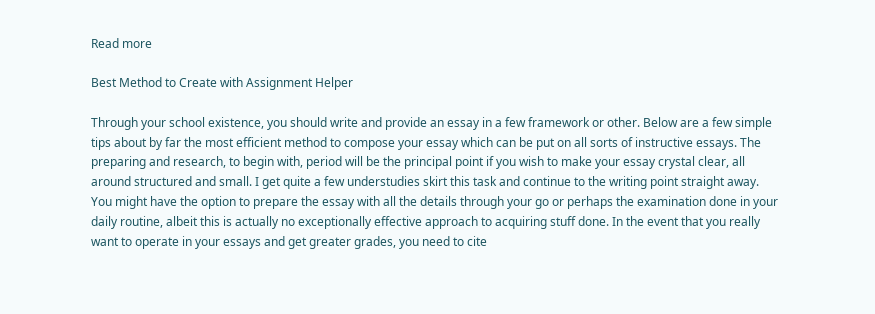Read more

Best Method to Create with Assignment Helper

Through your school existence, you should write and provide an essay in a few framework or other. Below are a few simple tips about by far the most efficient method to compose your essay which can be put on all sorts of instructive essays. The preparing and research, to begin with, period will be the principal point if you wish to make your essay crystal clear, all around structured and small. I get quite a few understudies skirt this task and continue to the writing point straight away. You might have the option to prepare the essay with all the details through your go or perhaps the examination done in your daily routine, albeit this is actually no exceptionally effective approach to acquiring stuff done. In the event that you really want to operate in your essays and get greater grades, you need to cite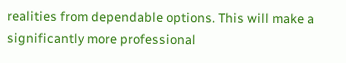realities from dependable options. This will make a significantly more professional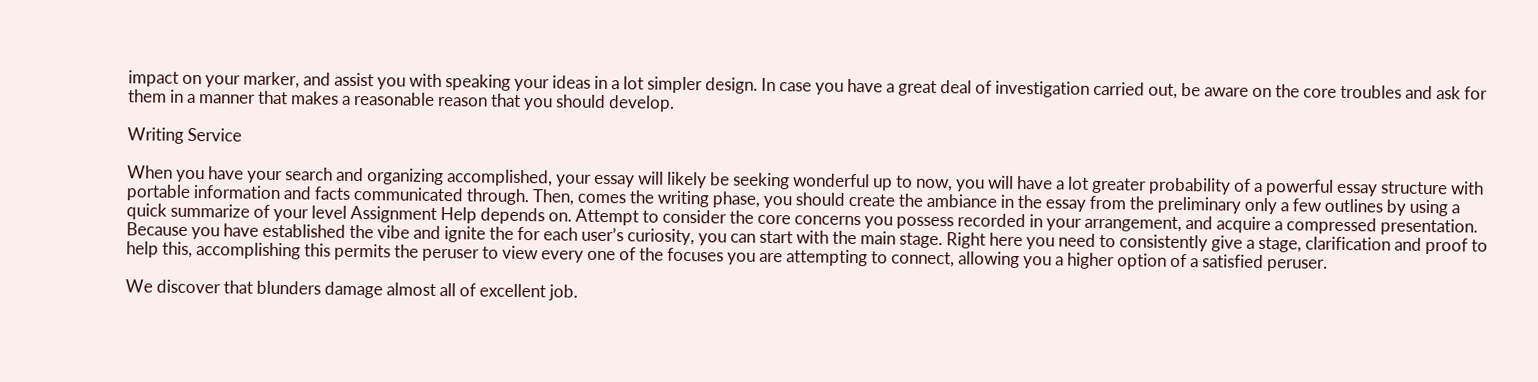impact on your marker, and assist you with speaking your ideas in a lot simpler design. In case you have a great deal of investigation carried out, be aware on the core troubles and ask for them in a manner that makes a reasonable reason that you should develop.

Writing Service

When you have your search and organizing accomplished, your essay will likely be seeking wonderful up to now, you will have a lot greater probability of a powerful essay structure with portable information and facts communicated through. Then, comes the writing phase, you should create the ambiance in the essay from the preliminary only a few outlines by using a quick summarize of your level Assignment Help depends on. Attempt to consider the core concerns you possess recorded in your arrangement, and acquire a compressed presentation. Because you have established the vibe and ignite the for each user’s curiosity, you can start with the main stage. Right here you need to consistently give a stage, clarification and proof to help this, accomplishing this permits the peruser to view every one of the focuses you are attempting to connect, allowing you a higher option of a satisfied peruser.

We discover that blunders damage almost all of excellent job.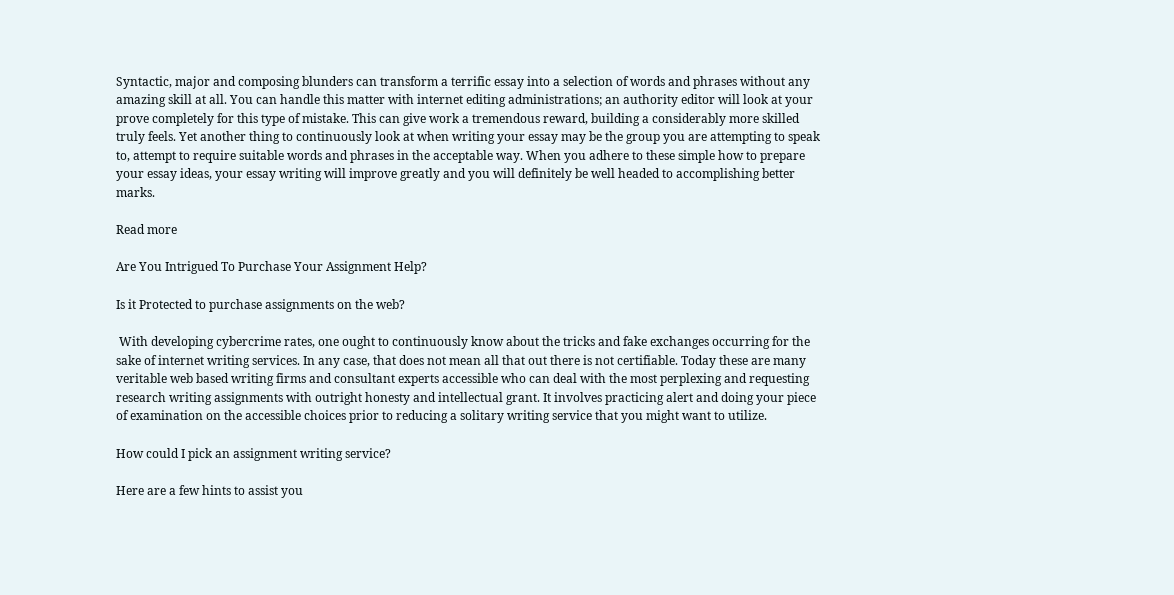Syntactic, major and composing blunders can transform a terrific essay into a selection of words and phrases without any amazing skill at all. You can handle this matter with internet editing administrations; an authority editor will look at your prove completely for this type of mistake. This can give work a tremendous reward, building a considerably more skilled truly feels. Yet another thing to continuously look at when writing your essay may be the group you are attempting to speak to, attempt to require suitable words and phrases in the acceptable way. When you adhere to these simple how to prepare your essay ideas, your essay writing will improve greatly and you will definitely be well headed to accomplishing better marks.

Read more

Are You Intrigued To Purchase Your Assignment Help?

Is it Protected to purchase assignments on the web?

 With developing cybercrime rates, one ought to continuously know about the tricks and fake exchanges occurring for the sake of internet writing services. In any case, that does not mean all that out there is not certifiable. Today these are many veritable web based writing firms and consultant experts accessible who can deal with the most perplexing and requesting research writing assignments with outright honesty and intellectual grant. It involves practicing alert and doing your piece of examination on the accessible choices prior to reducing a solitary writing service that you might want to utilize.

How could I pick an assignment writing service?

Here are a few hints to assist you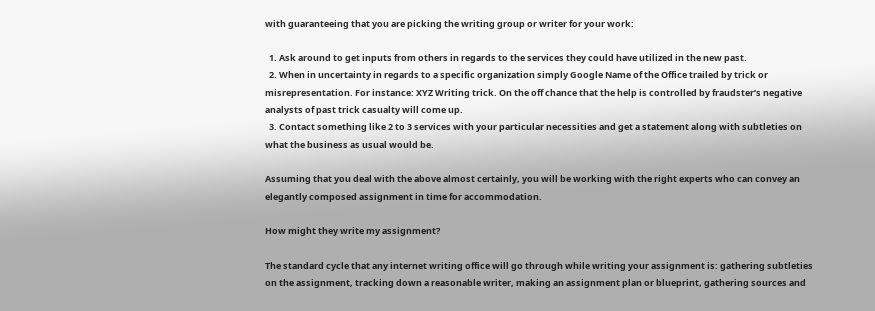with guaranteeing that you are picking the writing group or writer for your work:

  1. Ask around to get inputs from others in regards to the services they could have utilized in the new past.
  2. When in uncertainty in regards to a specific organization simply Google Name of the Office trailed by trick or misrepresentation. For instance: XYZ Writing trick. On the off chance that the help is controlled by fraudster’s negative analysts of past trick casualty will come up.
  3. Contact something like 2 to 3 services with your particular necessities and get a statement along with subtleties on what the business as usual would be.

Assuming that you deal with the above almost certainly, you will be working with the right experts who can convey an elegantly composed assignment in time for accommodation.

How might they write my assignment?

The standard cycle that any internet writing office will go through while writing your assignment is: gathering subtleties on the assignment, tracking down a reasonable writer, making an assignment plan or blueprint, gathering sources and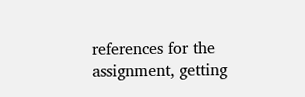references for the assignment, getting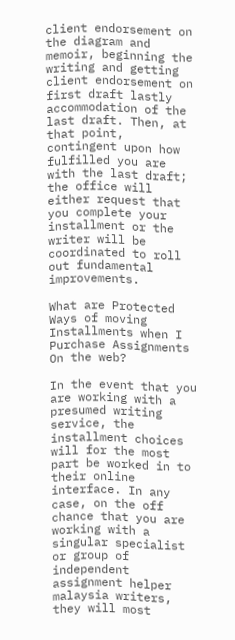client endorsement on the diagram and memoir, beginning the writing and getting client endorsement on first draft lastly accommodation of the last draft. Then, at that point, contingent upon how fulfilled you are with the last draft; the office will either request that you complete your installment or the writer will be coordinated to roll out fundamental improvements.

What are Protected Ways of moving Installments when I Purchase Assignments On the web?

In the event that you are working with a presumed writing service, the installment choices will for the most part be worked in to their online interface. In any case, on the off chance that you are working with a singular specialist or group of independent assignment helper malaysia writers, they will most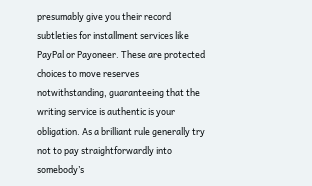presumably give you their record subtleties for installment services like PayPal or Payoneer. These are protected choices to move reserves notwithstanding, guaranteeing that the writing service is authentic is your obligation. As a brilliant rule generally try not to pay straightforwardly into somebody’s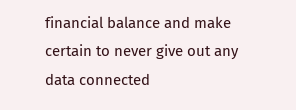financial balance and make certain to never give out any data connected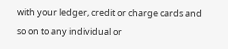with your ledger, credit or charge cards and so on to any individual or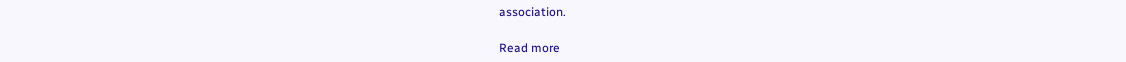association.

Read more